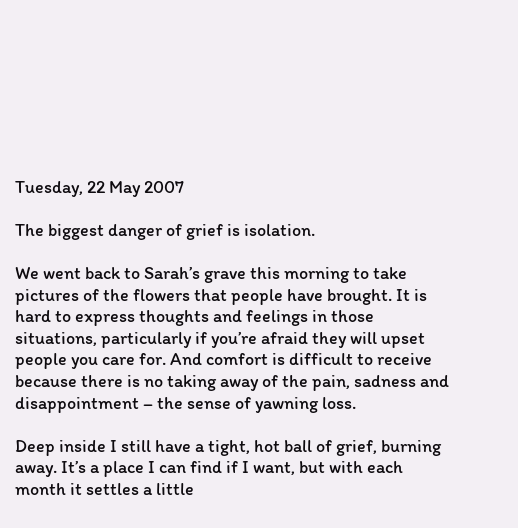Tuesday, 22 May 2007

The biggest danger of grief is isolation.

We went back to Sarah’s grave this morning to take pictures of the flowers that people have brought. It is hard to express thoughts and feelings in those situations, particularly if you’re afraid they will upset people you care for. And comfort is difficult to receive because there is no taking away of the pain, sadness and disappointment – the sense of yawning loss.

Deep inside I still have a tight, hot ball of grief, burning away. It’s a place I can find if I want, but with each month it settles a little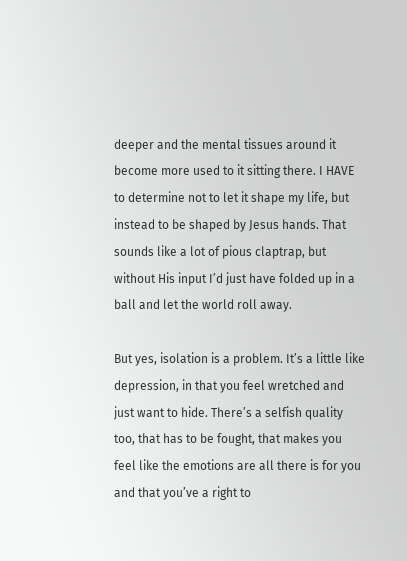deeper and the mental tissues around it become more used to it sitting there. I HAVE to determine not to let it shape my life, but instead to be shaped by Jesus hands. That sounds like a lot of pious claptrap, but without His input I’d just have folded up in a ball and let the world roll away.

But yes, isolation is a problem. It’s a little like depression, in that you feel wretched and just want to hide. There’s a selfish quality too, that has to be fought, that makes you feel like the emotions are all there is for you and that you’ve a right to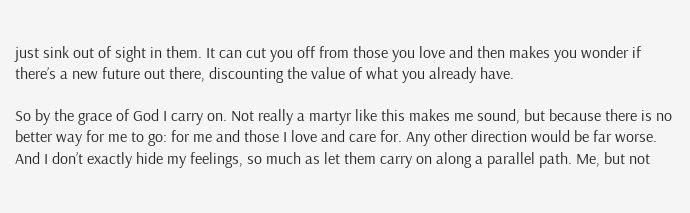just sink out of sight in them. It can cut you off from those you love and then makes you wonder if there’s a new future out there, discounting the value of what you already have.

So by the grace of God I carry on. Not really a martyr like this makes me sound, but because there is no better way for me to go: for me and those I love and care for. Any other direction would be far worse. And I don’t exactly hide my feelings, so much as let them carry on along a parallel path. Me, but not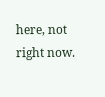here, not right now.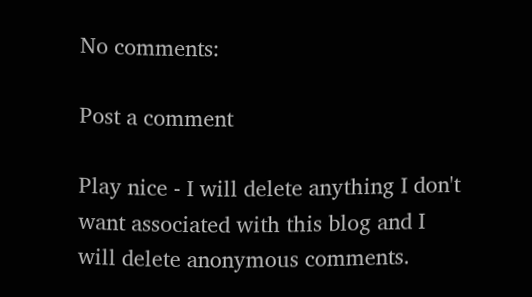No comments:

Post a comment

Play nice - I will delete anything I don't want associated with this blog and I will delete anonymous comments.